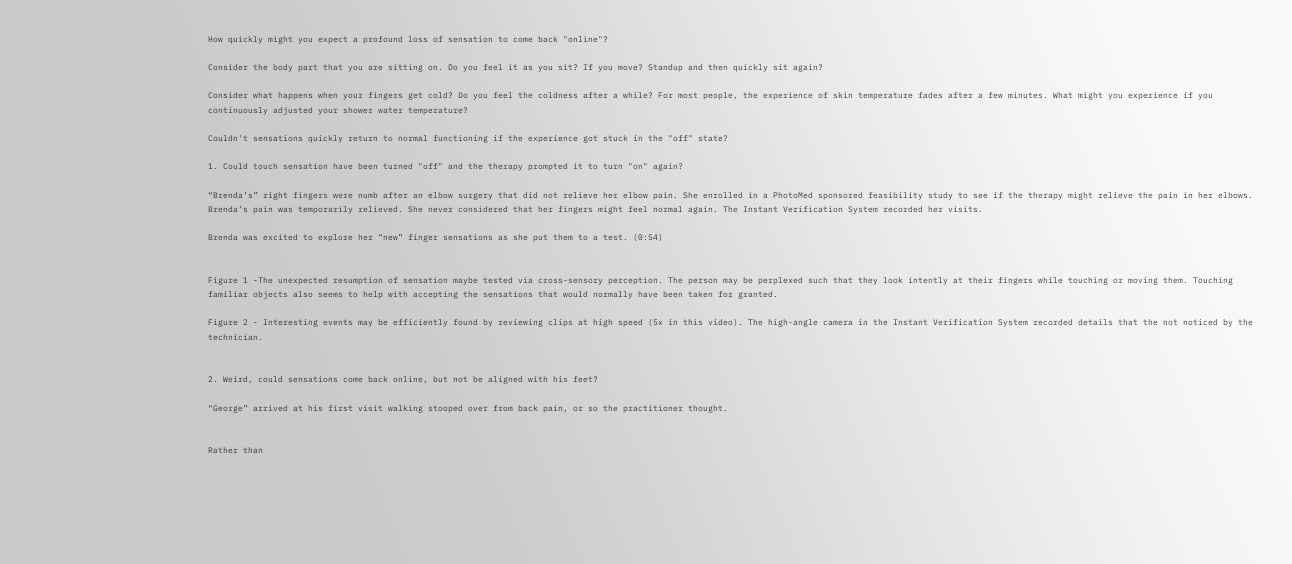How quickly might you expect a profound loss of sensation to come back "online"?

Consider the body part that you are sitting on. Do you feel it as you sit? If you move? Standup and then quickly sit again?

Consider what happens when your fingers get cold? Do you feel the coldness after a while? For most people, the experience of skin temperature fades after a few minutes. What might you experience if you continuously adjusted your shower water temperature?

Couldn't sensations quickly return to normal functioning if the experience got stuck in the "off" state?

1. Could touch sensation have been turned "off" and the therapy prompted it to turn "on" again?

“Brenda’s” right fingers were numb after an elbow surgery that did not relieve her elbow pain. She enrolled in a PhotoMed sponsored feasibility study to see if the therapy might relieve the pain in her elbows. Brenda’s pain was temporarily relieved. She never considered that her fingers might feel normal again. The Instant Verification System recorded her visits.

Brenda was excited to explore her “new” finger sensations as she put them to a test. (0:54)


Figure 1 -The unexpected resumption of sensation maybe tested via cross-sensory perception. The person may be perplexed such that they look intently at their fingers while touching or moving them. Touching familiar objects also seems to help with accepting the sensations that would normally have been taken for granted.

Figure 2 - Interesting events may be efficiently found by reviewing clips at high speed (5x in this video). The high-angle camera in the Instant Verification System recorded details that the not noticed by the technician.


2. Weird, could sensations come back online, but not be aligned with his feet?

“George” arrived at his first visit walking stooped over from back pain, or so the practitioner thought.


Rather than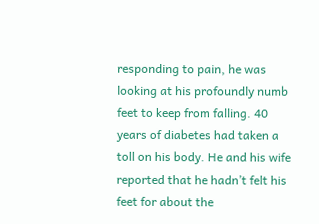responding to pain, he was looking at his profoundly numb feet to keep from falling. 40 years of diabetes had taken a toll on his body. He and his wife reported that he hadn’t felt his feet for about the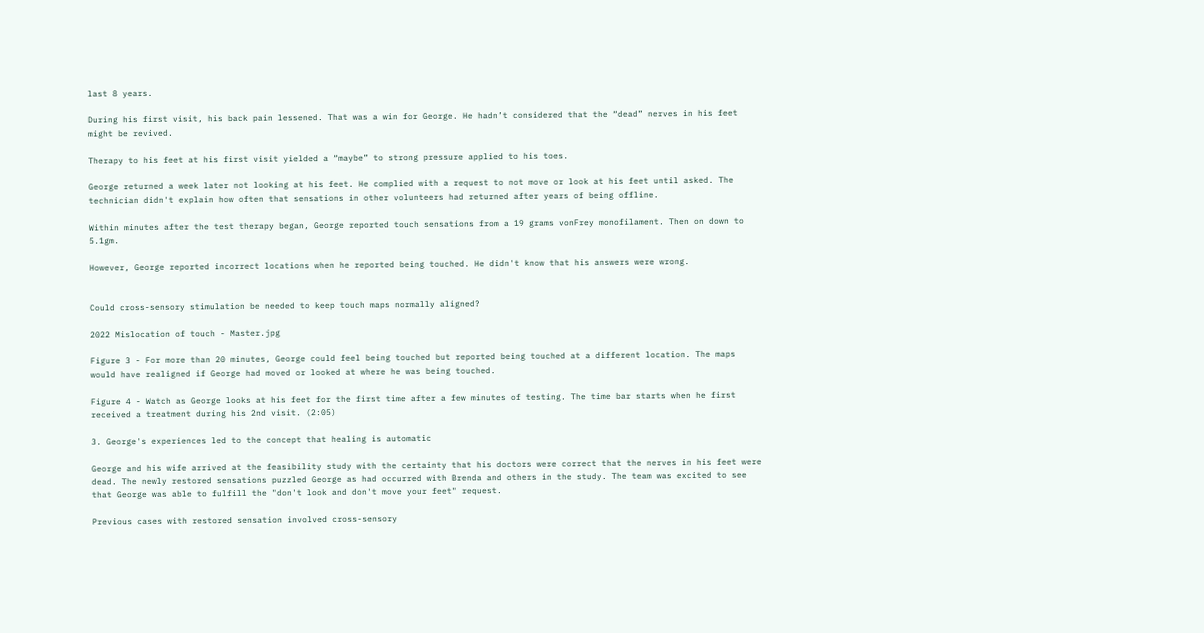last 8 years.

During his first visit, his back pain lessened. That was a win for George. He hadn’t considered that the “dead” nerves in his feet might be revived.

Therapy to his feet at his first visit yielded a “maybe” to strong pressure applied to his toes.

George returned a week later not looking at his feet. He complied with a request to not move or look at his feet until asked. The technician didn't explain how often that sensations in other volunteers had returned after years of being offline.

Within minutes after the test therapy began, George reported touch sensations from a 19 grams vonFrey monofilament. Then on down to 5.1gm.

However, George reported incorrect locations when he reported being touched. He didn't know that his answers were wrong.


Could cross-sensory stimulation be needed to keep touch maps normally aligned?

2022 Mislocation of touch - Master.jpg

Figure 3 - For more than 20 minutes, George could feel being touched but reported being touched at a different location. The maps would have realigned if George had moved or looked at where he was being touched.

Figure 4 - Watch as George looks at his feet for the first time after a few minutes of testing. The time bar starts when he first received a treatment during his 2nd visit. (2:05)

3. George's experiences led to the concept that healing is automatic

George and his wife arrived at the feasibility study with the certainty that his doctors were correct that the nerves in his feet were dead. The newly restored sensations puzzled George as had occurred with Brenda and others in the study. The team was excited to see that George was able to fulfill the "don't look and don't move your feet" request.

Previous cases with restored sensation involved cross-sensory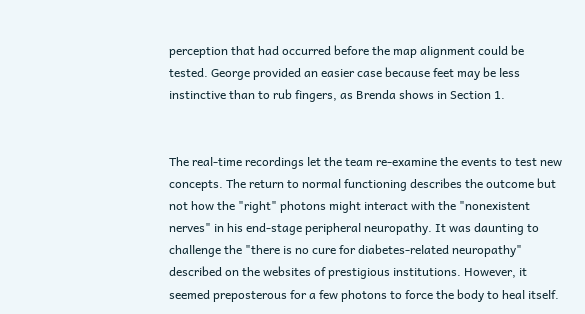perception that had occurred before the map alignment could be tested. George provided an easier case because feet may be less instinctive than to rub fingers, as Brenda shows in Section 1.


The real-time recordings let the team re-examine the events to test new concepts. The return to normal functioning describes the outcome but not how the "right" photons might interact with the "nonexistent nerves" in his end-stage peripheral neuropathy. It was daunting to challenge the "there is no cure for diabetes-related neuropathy" described on the websites of prestigious institutions. However, it seemed preposterous for a few photons to force the body to heal itself.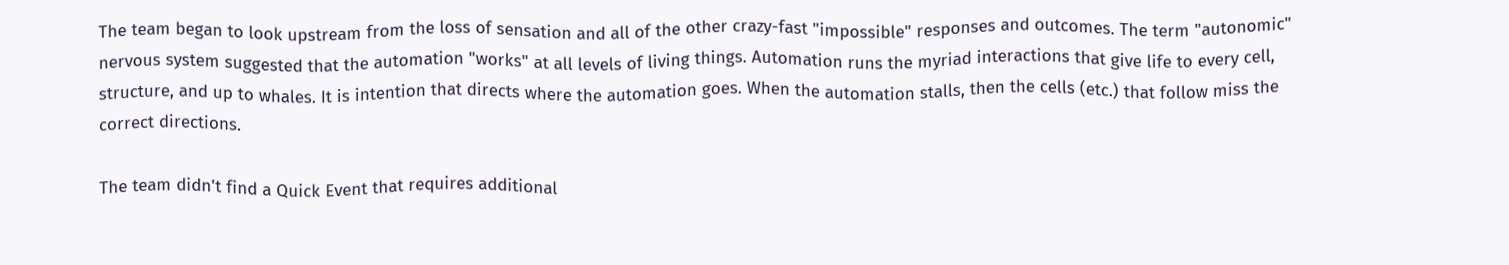The team began to look upstream from the loss of sensation and all of the other crazy-fast "impossible" responses and outcomes. The term "autonomic" nervous system suggested that the automation "works" at all levels of living things. Automation runs the myriad interactions that give life to every cell, structure, and up to whales. It is intention that directs where the automation goes. When the automation stalls, then the cells (etc.) that follow miss the correct directions.

The team didn't find a Quick Event that requires additional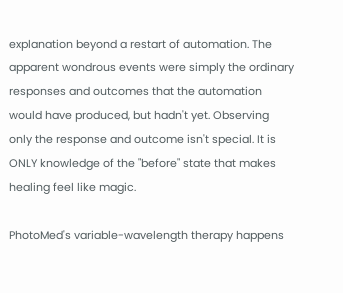explanation beyond a restart of automation. The apparent wondrous events were simply the ordinary responses and outcomes that the automation would have produced, but hadn't yet. Observing only the response and outcome isn't special. It is ONLY knowledge of the "before" state that makes healing feel like magic.

PhotoMed's variable-wavelength therapy happens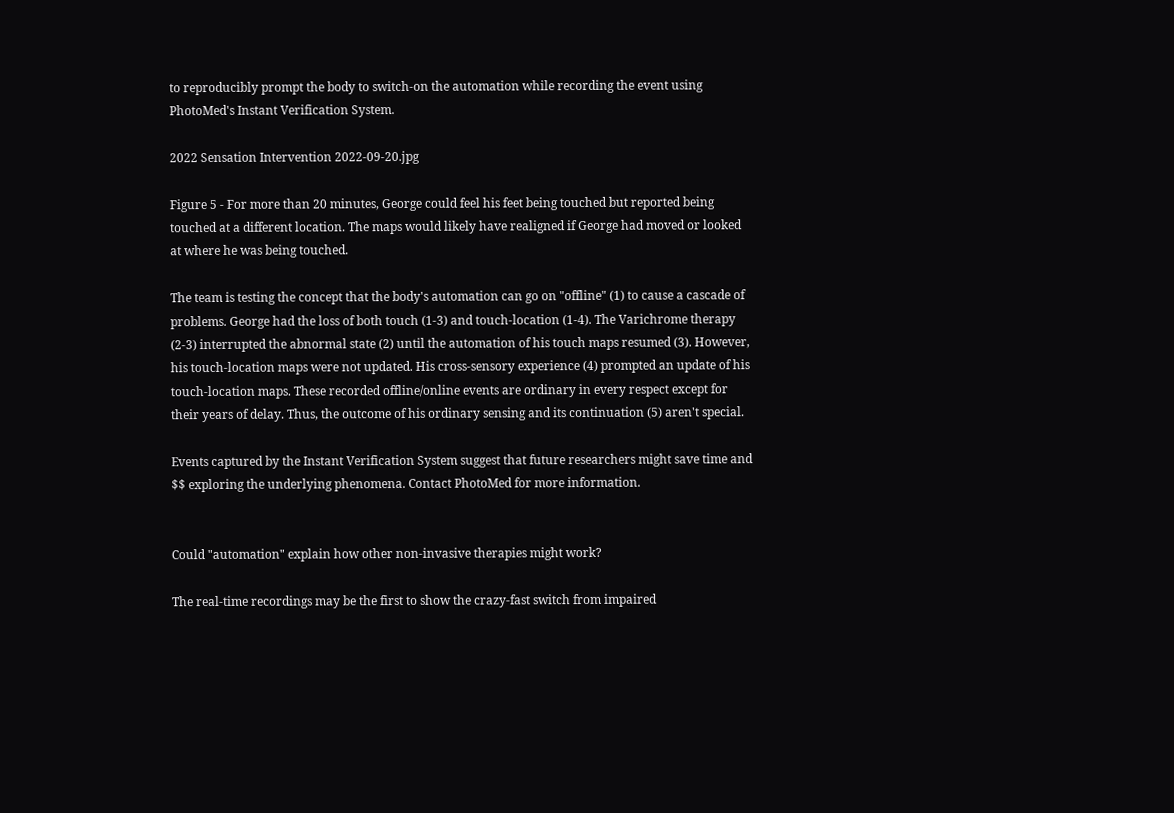to reproducibly prompt the body to switch-on the automation while recording the event using PhotoMed's Instant Verification System.

2022 Sensation Intervention 2022-09-20.jpg

Figure 5 - For more than 20 minutes, George could feel his feet being touched but reported being touched at a different location. The maps would likely have realigned if George had moved or looked at where he was being touched.

The team is testing the concept that the body's automation can go on "offline" (1) to cause a cascade of problems. George had the loss of both touch (1-3) and touch-location (1-4). The Varichrome therapy (2-3) interrupted the abnormal state (2) until the automation of his touch maps resumed (3). However, his touch-location maps were not updated. His cross-sensory experience (4) prompted an update of his touch-location maps. These recorded offline/online events are ordinary in every respect except for their years of delay. Thus, the outcome of his ordinary sensing and its continuation (5) aren't special.

Events captured by the Instant Verification System suggest that future researchers might save time and $$ exploring the underlying phenomena. Contact PhotoMed for more information.


Could "automation" explain how other non-invasive therapies might work?

The real-time recordings may be the first to show the crazy-fast switch from impaired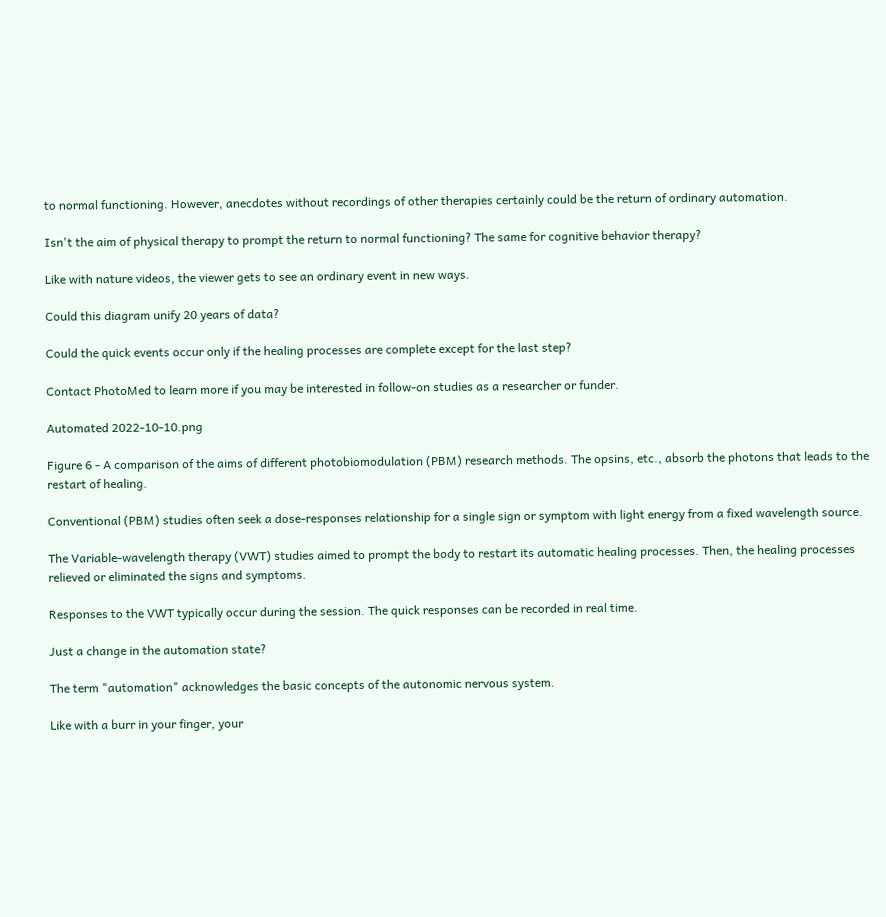to normal functioning. However, anecdotes without recordings of other therapies certainly could be the return of ordinary automation.

Isn't the aim of physical therapy to prompt the return to normal functioning? The same for cognitive behavior therapy?

Like with nature videos, the viewer gets to see an ordinary event in new ways.

Could this diagram unify 20 years of data?

Could the quick events occur only if the healing processes are complete except for the last step?

Contact PhotoMed to learn more if you may be interested in follow-on studies as a researcher or funder.

Automated 2022-10-10.png

Figure 6 - A comparison of the aims of different photobiomodulation (PBM) research methods. The opsins, etc., absorb the photons that leads to the restart of healing.

Conventional (PBM) studies often seek a dose-responses relationship for a single sign or symptom with light energy from a fixed wavelength source.

The Variable-wavelength therapy (VWT) studies aimed to prompt the body to restart its automatic healing processes. Then, the healing processes relieved or eliminated the signs and symptoms.

Responses to the VWT typically occur during the session. The quick responses can be recorded in real time.

Just a change in the automation state?

The term "automation" acknowledges the basic concepts of the autonomic nervous system.

Like with a burr in your finger, your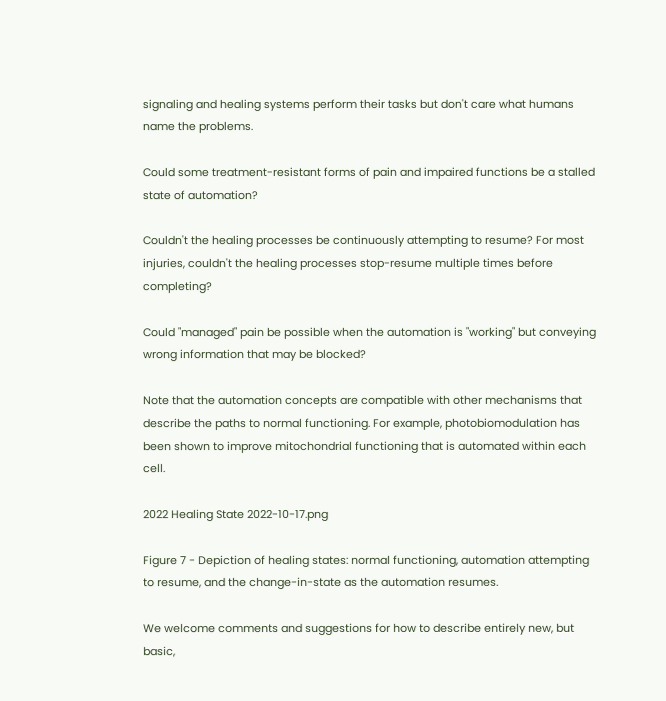signaling and healing systems perform their tasks but don't care what humans name the problems.

Could some treatment-resistant forms of pain and impaired functions be a stalled state of automation?

Couldn't the healing processes be continuously attempting to resume? For most injuries, couldn't the healing processes stop-resume multiple times before completing?

Could "managed" pain be possible when the automation is "working" but conveying wrong information that may be blocked?

Note that the automation concepts are compatible with other mechanisms that describe the paths to normal functioning. For example, photobiomodulation has been shown to improve mitochondrial functioning that is automated within each cell.

2022 Healing State 2022-10-17.png

Figure 7 - Depiction of healing states: normal functioning, automation attempting to resume, and the change-in-state as the automation resumes.

We welcome comments and suggestions for how to describe entirely new, but basic,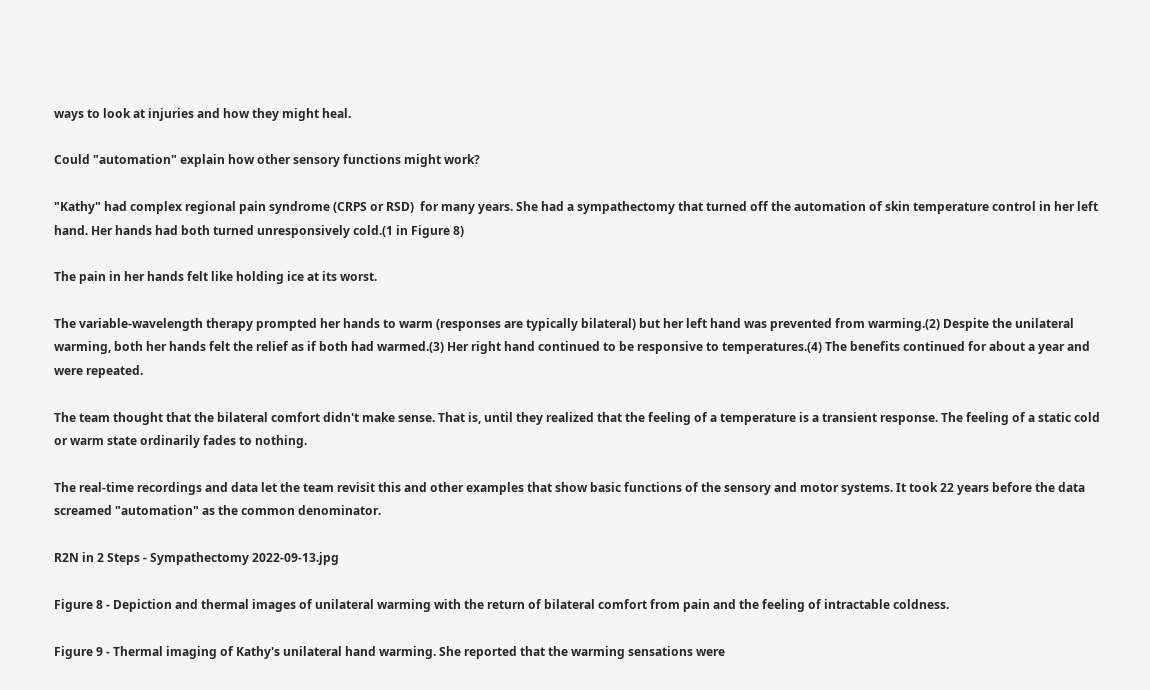ways to look at injuries and how they might heal.

Could "automation" explain how other sensory functions might work?

"Kathy" had complex regional pain syndrome (CRPS or RSD)  for many years. She had a sympathectomy that turned off the automation of skin temperature control in her left hand. Her hands had both turned unresponsively cold.(1 in Figure 8)

The pain in her hands felt like holding ice at its worst.

The variable-wavelength therapy prompted her hands to warm (responses are typically bilateral) but her left hand was prevented from warming.(2) Despite the unilateral warming, both her hands felt the relief as if both had warmed.(3) Her right hand continued to be responsive to temperatures.(4) The benefits continued for about a year and were repeated.

The team thought that the bilateral comfort didn't make sense. That is, until they realized that the feeling of a temperature is a transient response. The feeling of a static cold or warm state ordinarily fades to nothing.

The real-time recordings and data let the team revisit this and other examples that show basic functions of the sensory and motor systems. It took 22 years before the data screamed "automation" as the common denominator.

R2N in 2 Steps - Sympathectomy 2022-09-13.jpg

Figure 8 - Depiction and thermal images of unilateral warming with the return of bilateral comfort from pain and the feeling of intractable coldness.

Figure 9 - Thermal imaging of Kathy's unilateral hand warming. She reported that the warming sensations were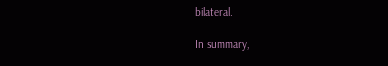bilateral.

In summary,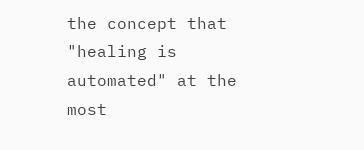the concept that "healing is automated" at the most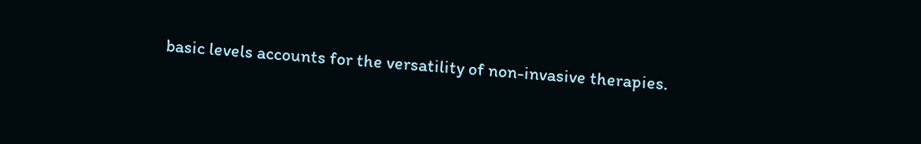basic levels accounts for the versatility of non-invasive therapies.